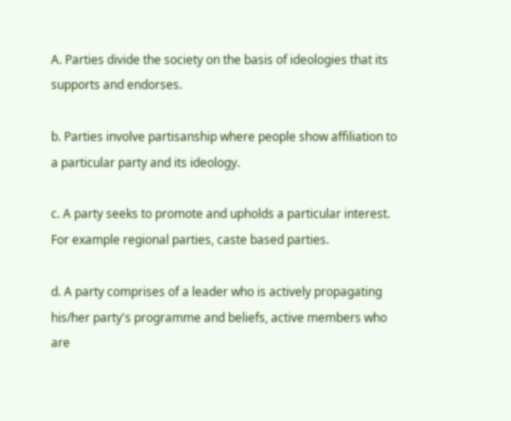A. Parties divide the society on the basis of ideologies that its supports and endorses.

b. Parties involve partisanship where people show affiliation to a particular party and its ideology.

c. A party seeks to promote and upholds a particular interest. For example regional parties, caste based parties.

d. A party comprises of a leader who is actively propagating his/her party's programme and beliefs, active members who are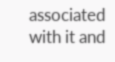associated with it and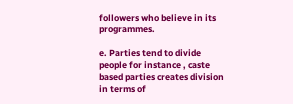followers who believe in its programmes.

e. Parties tend to divide people for instance , caste based parties creates division in terms of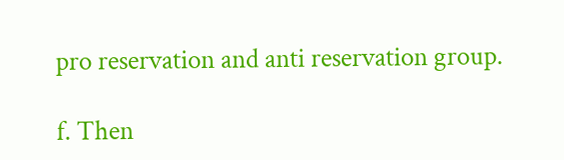pro reservation and anti reservation group.

f. Then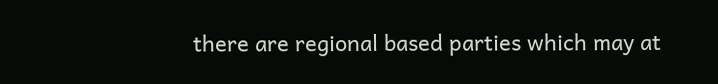there are regional based parties which may at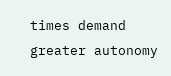times demand greater autonomy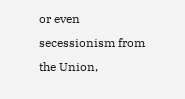or even secessionism from the Union,